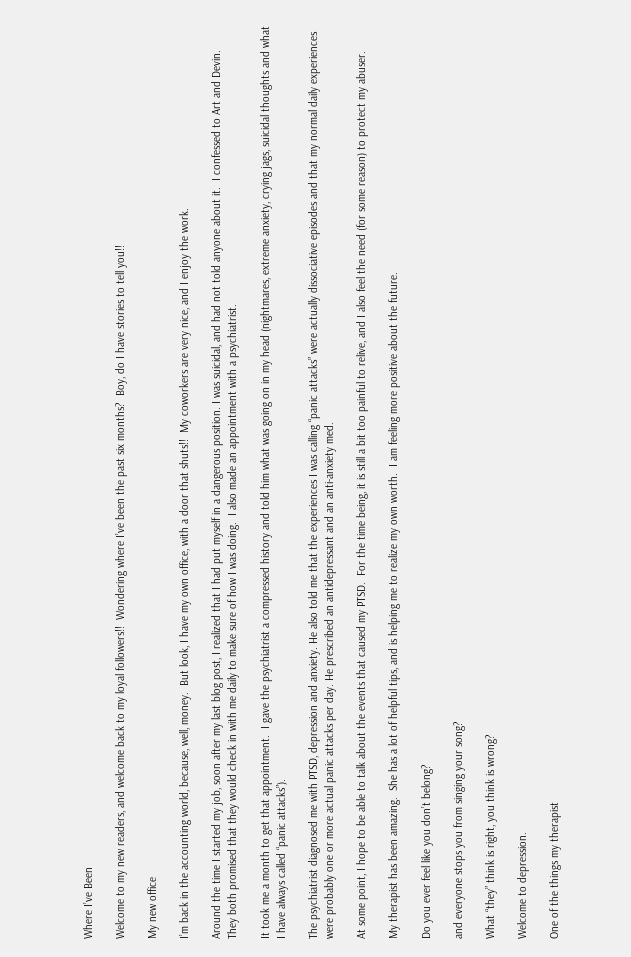Where I’ve Been

Welcome to my new readers, and welcome back to my loyal followers!!  Wondering where I’ve been the past six months?  Boy, do I have stories to tell you!!

My new office

I’m back in the accounting world, because, well, money.  But look, I have my own office, with a door that shuts!!  My coworkers are very nice, and I enjoy the work.

Around the time I started my job, soon after my last blog post, I realized that I had put myself in a dangerous position. I was suicidal, and had not told anyone about it.  I confessed to Art and Devin.   They both promised that they would check in with me daily to make sure of how I was doing.  I also made an appointment with a psychiatrist.

It took me a month to get that appointment.  I gave the psychiatrist a compressed history and told him what was going on in my head (nightmares, extreme anxiety, crying jags, suicidal thoughts and what I have always called “panic attacks”).

The psychiatrist diagnosed me with PTSD, depression and anxiety. He also told me that the experiences I was calling “panic attacks” were actually dissociative episodes and that my normal daily experiences were probably one or more actual panic attacks per day. He prescribed an antidepressant and an anti-anxiety med.

At some point, I hope to be able to talk about the events that caused my PTSD.  For the time being, it is still a bit too painful to relive, and I also feel the need (for some reason) to protect my abuser.

My therapist has been amazing.  She has a lot of helpful tips, and is helping me to realize my own worth.  I am feeling more positive about the future.

Do you ever feel like you don’t belong?

and everyone stops you from singing your song?

What “they” think is right, you think is wrong?

Welcome to depression.

One of the things my therapist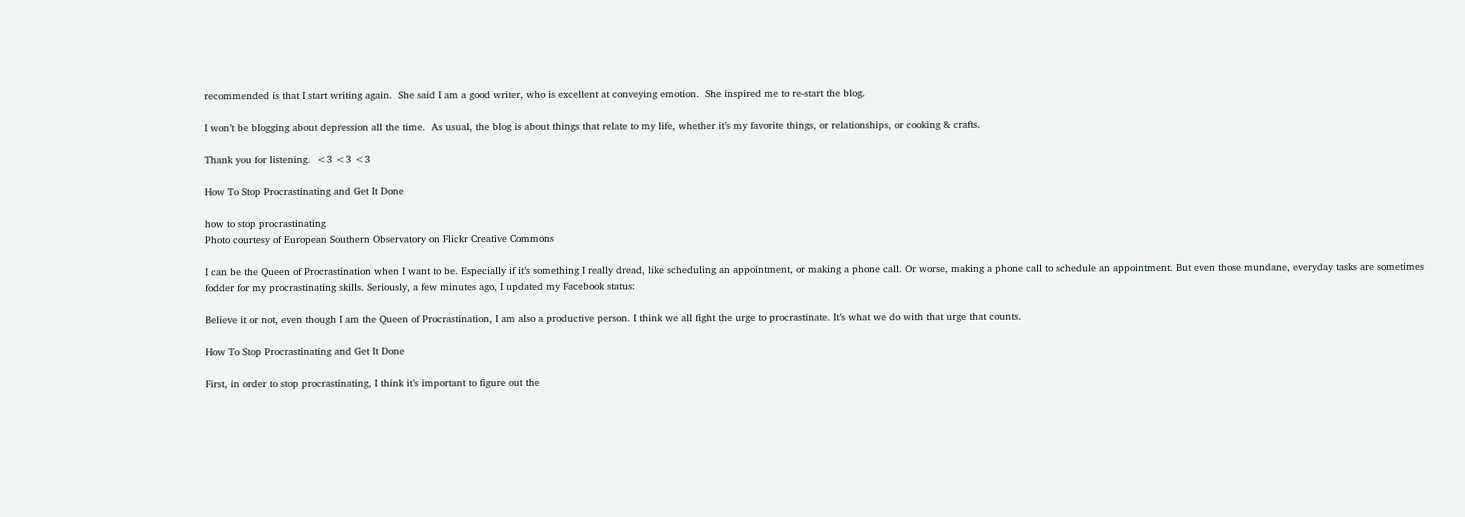recommended is that I start writing again.  She said I am a good writer, who is excellent at conveying emotion.  She inspired me to re-start the blog.

I won’t be blogging about depression all the time.  As usual, the blog is about things that relate to my life, whether it’s my favorite things, or relationships, or cooking & crafts.

Thank you for listening.  <3 <3 <3

How To Stop Procrastinating and Get It Done

how to stop procrastinating
Photo courtesy of European Southern Observatory on Flickr Creative Commons

I can be the Queen of Procrastination when I want to be. Especially if it’s something I really dread, like scheduling an appointment, or making a phone call. Or worse, making a phone call to schedule an appointment. But even those mundane, everyday tasks are sometimes fodder for my procrastinating skills. Seriously, a few minutes ago, I updated my Facebook status:

Believe it or not, even though I am the Queen of Procrastination, I am also a productive person. I think we all fight the urge to procrastinate. It’s what we do with that urge that counts.

How To Stop Procrastinating and Get It Done

First, in order to stop procrastinating, I think it’s important to figure out the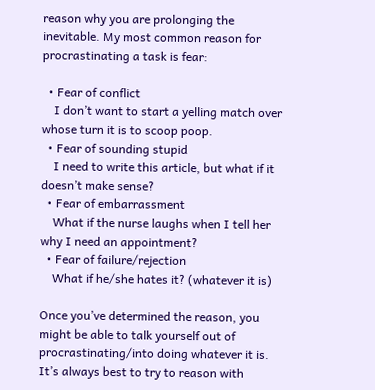reason why you are prolonging the inevitable. My most common reason for procrastinating a task is fear:

  • Fear of conflict
    I don’t want to start a yelling match over whose turn it is to scoop poop.
  • Fear of sounding stupid
    I need to write this article, but what if it doesn’t make sense?
  • Fear of embarrassment
    What if the nurse laughs when I tell her why I need an appointment?
  • Fear of failure/rejection
    What if he/she hates it? (whatever it is)

Once you’ve determined the reason, you might be able to talk yourself out of procrastinating/into doing whatever it is. It’s always best to try to reason with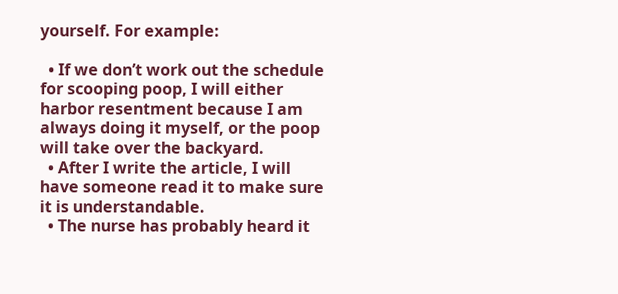yourself. For example:

  • If we don’t work out the schedule for scooping poop, I will either harbor resentment because I am always doing it myself, or the poop will take over the backyard.
  • After I write the article, I will have someone read it to make sure it is understandable.
  • The nurse has probably heard it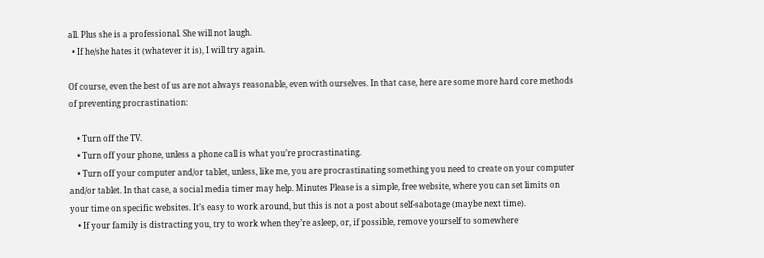all. Plus she is a professional. She will not laugh.
  • If he/she hates it (whatever it is), I will try again.

Of course, even the best of us are not always reasonable, even with ourselves. In that case, here are some more hard core methods of preventing procrastination:

    • Turn off the TV.
    • Turn off your phone, unless a phone call is what you’re procrastinating.
    • Turn off your computer and/or tablet, unless, like me, you are procrastinating something you need to create on your computer and/or tablet. In that case, a social media timer may help. Minutes Please is a simple, free website, where you can set limits on your time on specific websites. It’s easy to work around, but this is not a post about self-sabotage (maybe next time).
    • If your family is distracting you, try to work when they’re asleep, or, if possible, remove yourself to somewhere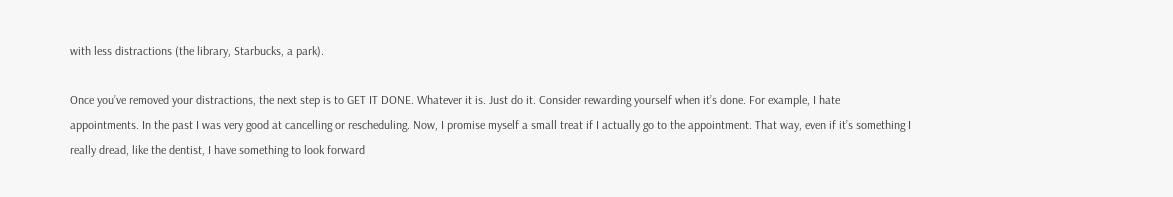with less distractions (the library, Starbucks, a park).

Once you’ve removed your distractions, the next step is to GET IT DONE. Whatever it is. Just do it. Consider rewarding yourself when it’s done. For example, I hate appointments. In the past I was very good at cancelling or rescheduling. Now, I promise myself a small treat if I actually go to the appointment. That way, even if it’s something I really dread, like the dentist, I have something to look forward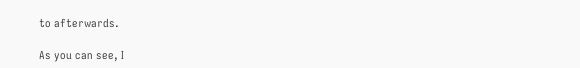to afterwards.

As you can see, I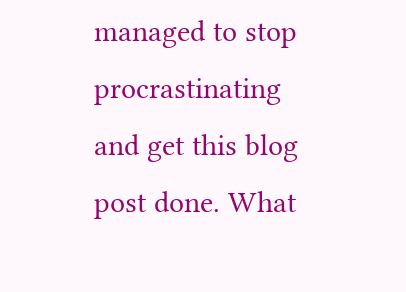managed to stop procrastinating and get this blog post done. What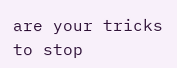are your tricks to stop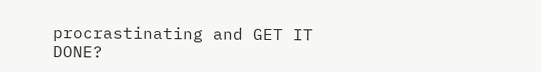procrastinating and GET IT DONE?